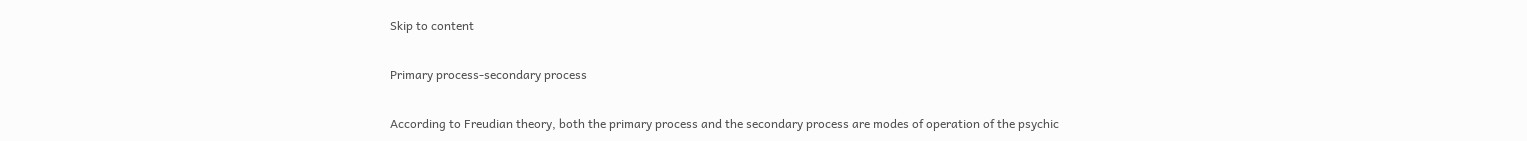Skip to content

Primary process-secondary process

According to Freudian theory, both the primary process and the secondary process are modes of operation of the psychic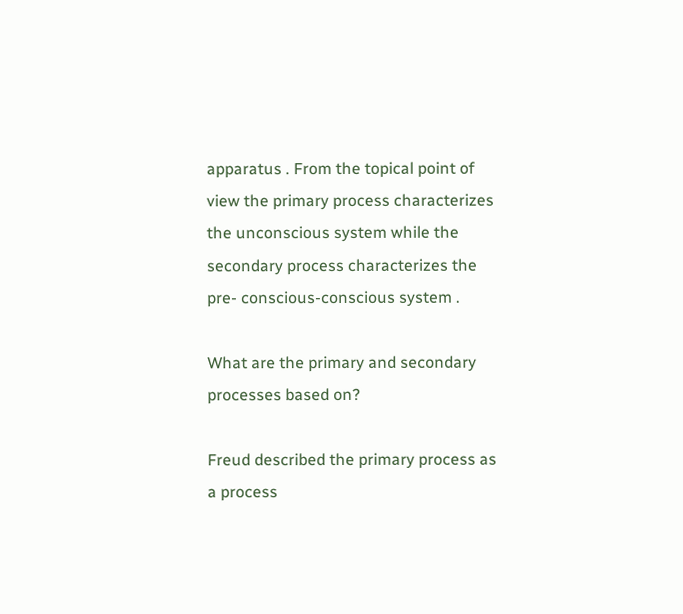apparatus . From the topical point of view the primary process characterizes the unconscious system while the secondary process characterizes the pre- conscious-conscious system .

What are the primary and secondary processes based on?

Freud described the primary process as a process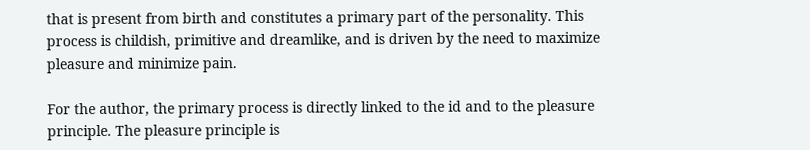that is present from birth and constitutes a primary part of the personality. This process is childish, primitive and dreamlike, and is driven by the need to maximize pleasure and minimize pain.

For the author, the primary process is directly linked to the id and to the pleasure principle. The pleasure principle is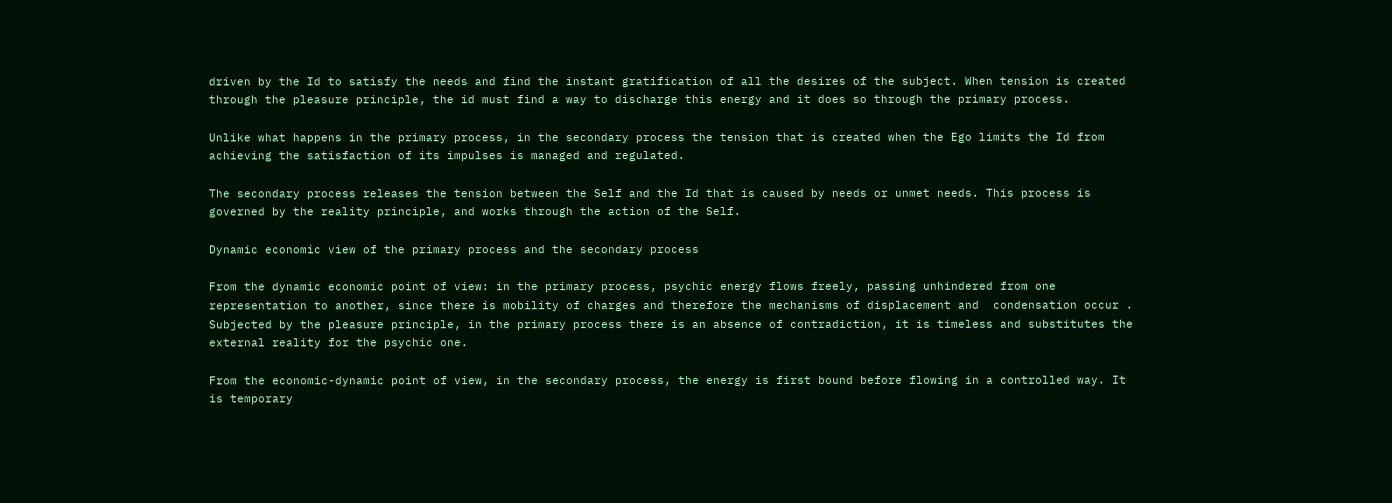driven by the Id to satisfy the needs and find the instant gratification of all the desires of the subject. When tension is created through the pleasure principle, the id must find a way to discharge this energy and it does so through the primary process.

Unlike what happens in the primary process, in the secondary process the tension that is created when the Ego limits the Id from achieving the satisfaction of its impulses is managed and regulated.

The secondary process releases the tension between the Self and the Id that is caused by needs or unmet needs. This process is governed by the reality principle, and works through the action of the Self.

Dynamic economic view of the primary process and the secondary process

From the dynamic economic point of view: in the primary process, psychic energy flows freely, passing unhindered from one representation to another, since there is mobility of charges and therefore the mechanisms of displacement and  condensation occur . Subjected by the pleasure principle, in the primary process there is an absence of contradiction, it is timeless and substitutes the external reality for the psychic one.

From the economic-dynamic point of view, in the secondary process, the energy is first bound before flowing in a controlled way. It is temporary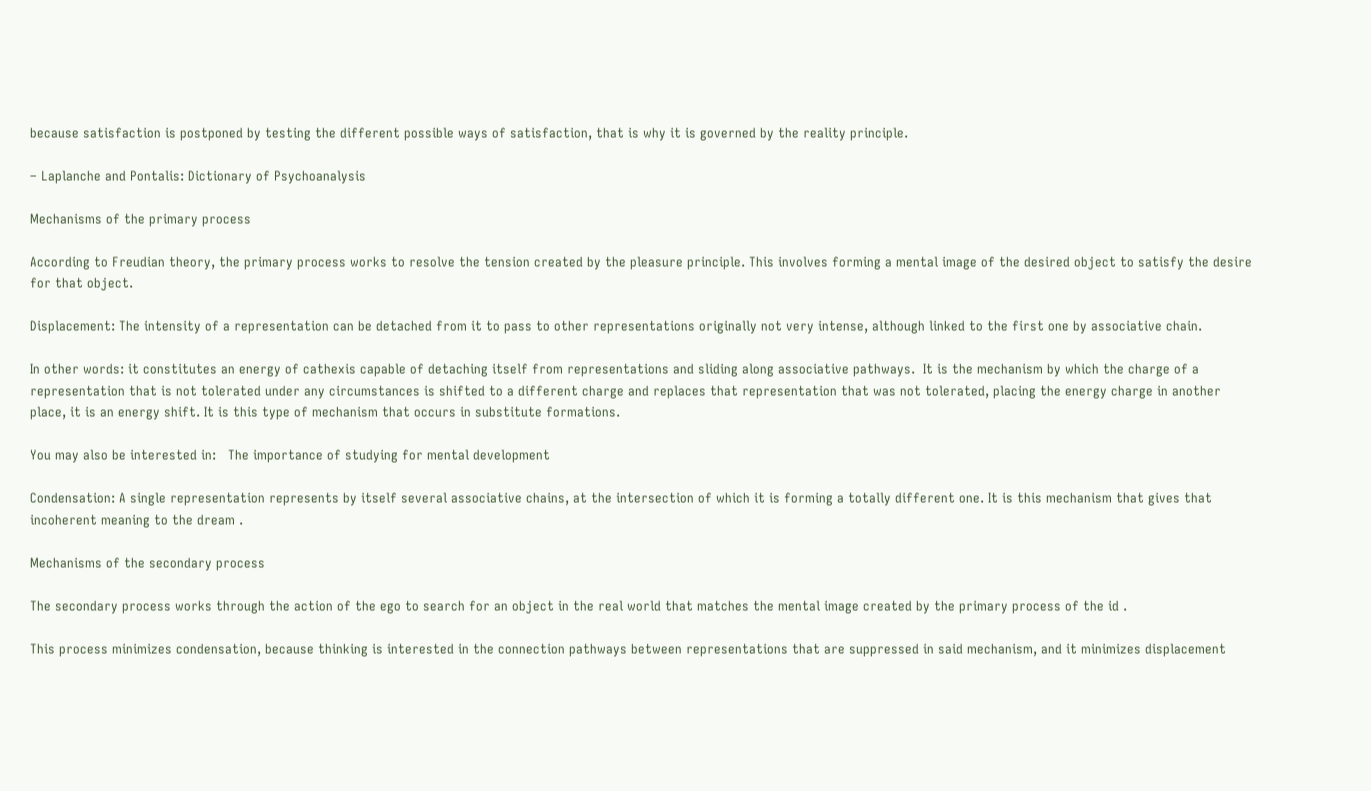because satisfaction is postponed by testing the different possible ways of satisfaction, that is why it is governed by the reality principle.

– Laplanche and Pontalis: Dictionary of Psychoanalysis

Mechanisms of the primary process

According to Freudian theory, the primary process works to resolve the tension created by the pleasure principle. This involves forming a mental image of the desired object to satisfy the desire for that object.

Displacement: The intensity of a representation can be detached from it to pass to other representations originally not very intense, although linked to the first one by associative chain.

In other words: it constitutes an energy of cathexis capable of detaching itself from representations and sliding along associative pathways.  It is the mechanism by which the charge of a representation that is not tolerated under any circumstances is shifted to a different charge and replaces that representation that was not tolerated, placing the energy charge in another place, it is an energy shift. It is this type of mechanism that occurs in substitute formations.

You may also be interested in:   The importance of studying for mental development

Condensation: A single representation represents by itself several associative chains, at the intersection of which it is forming a totally different one. It is this mechanism that gives that incoherent meaning to the dream .

Mechanisms of the secondary process

The secondary process works through the action of the ego to search for an object in the real world that matches the mental image created by the primary process of the id .

This process minimizes condensation, because thinking is interested in the connection pathways between representations that are suppressed in said mechanism, and it minimizes displacement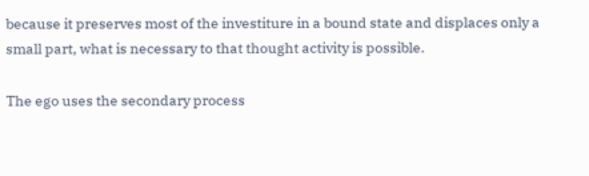because it preserves most of the investiture in a bound state and displaces only a small part, what is necessary to that thought activity is possible.

The ego uses the secondary process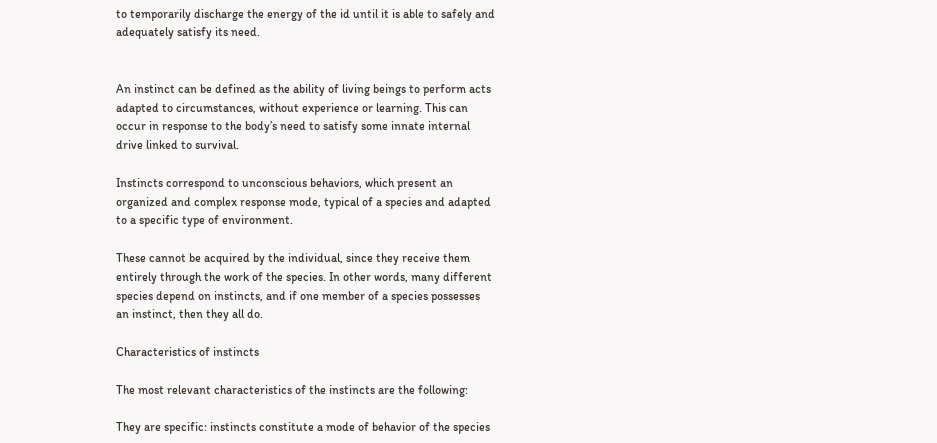to temporarily discharge the energy of the id until it is able to safely and adequately satisfy its need.


An instinct can be defined as the ability of living beings to perform acts adapted to circumstances, without experience or learning. This can occur in response to the body’s need to satisfy some innate internal drive linked to survival.

Instincts correspond to unconscious behaviors, which present an organized and complex response mode, typical of a species and adapted to a specific type of environment.

These cannot be acquired by the individual, since they receive them entirely through the work of the species. In other words, many different species depend on instincts, and if one member of a species possesses an instinct, then they all do.

Characteristics of instincts

The most relevant characteristics of the instincts are the following:

They are specific: instincts constitute a mode of behavior of the species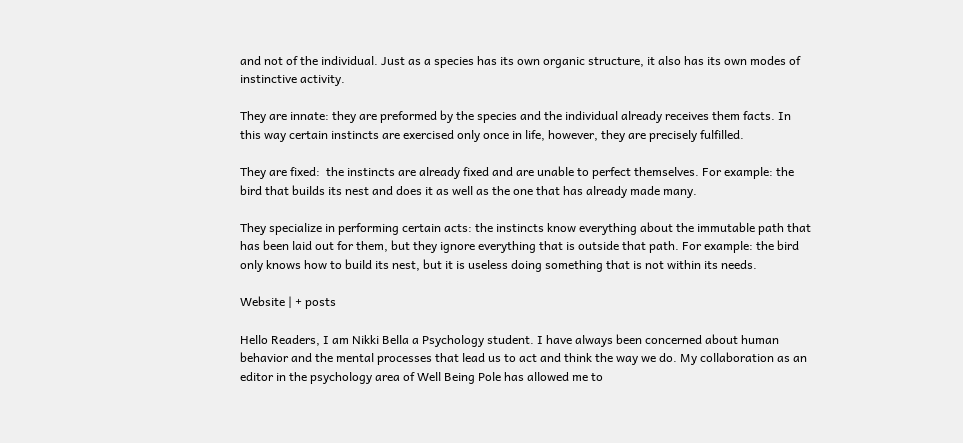and not of the individual. Just as a species has its own organic structure, it also has its own modes of instinctive activity.

They are innate: they are preformed by the species and the individual already receives them facts. In this way certain instincts are exercised only once in life, however, they are precisely fulfilled.

They are fixed:  the instincts are already fixed and are unable to perfect themselves. For example: the bird that builds its nest and does it as well as the one that has already made many.

They specialize in performing certain acts: the instincts know everything about the immutable path that has been laid out for them, but they ignore everything that is outside that path. For example: the bird only knows how to build its nest, but it is useless doing something that is not within its needs.

Website | + posts

Hello Readers, I am Nikki Bella a Psychology student. I have always been concerned about human behavior and the mental processes that lead us to act and think the way we do. My collaboration as an editor in the psychology area of Well Being Pole has allowed me to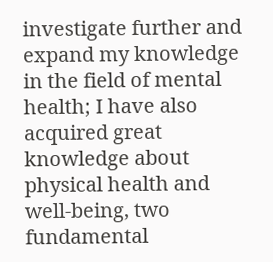investigate further and expand my knowledge in the field of mental health; I have also acquired great knowledge about physical health and well-being, two fundamental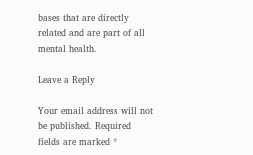bases that are directly related and are part of all mental health.

Leave a Reply

Your email address will not be published. Required fields are marked *